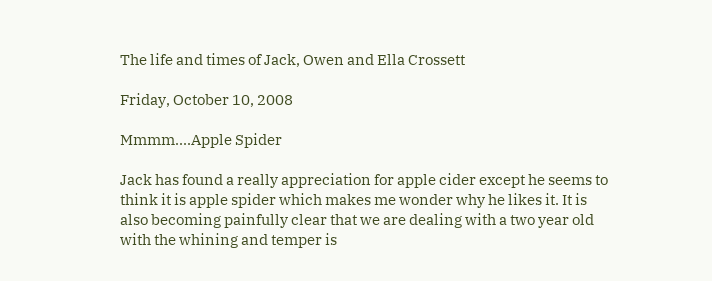The life and times of Jack, Owen and Ella Crossett

Friday, October 10, 2008

Mmmm....Apple Spider

Jack has found a really appreciation for apple cider except he seems to think it is apple spider which makes me wonder why he likes it. It is also becoming painfully clear that we are dealing with a two year old with the whining and temper is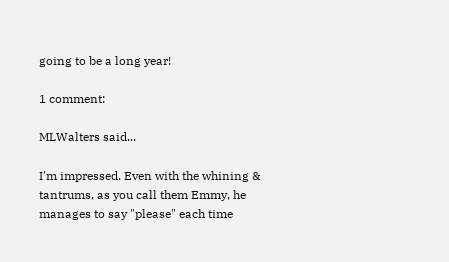going to be a long year!

1 comment:

MLWalters said...

I'm impressed. Even with the whining & tantrums, as you call them Emmy, he manages to say "please" each time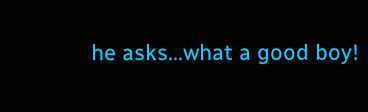he asks...what a good boy!